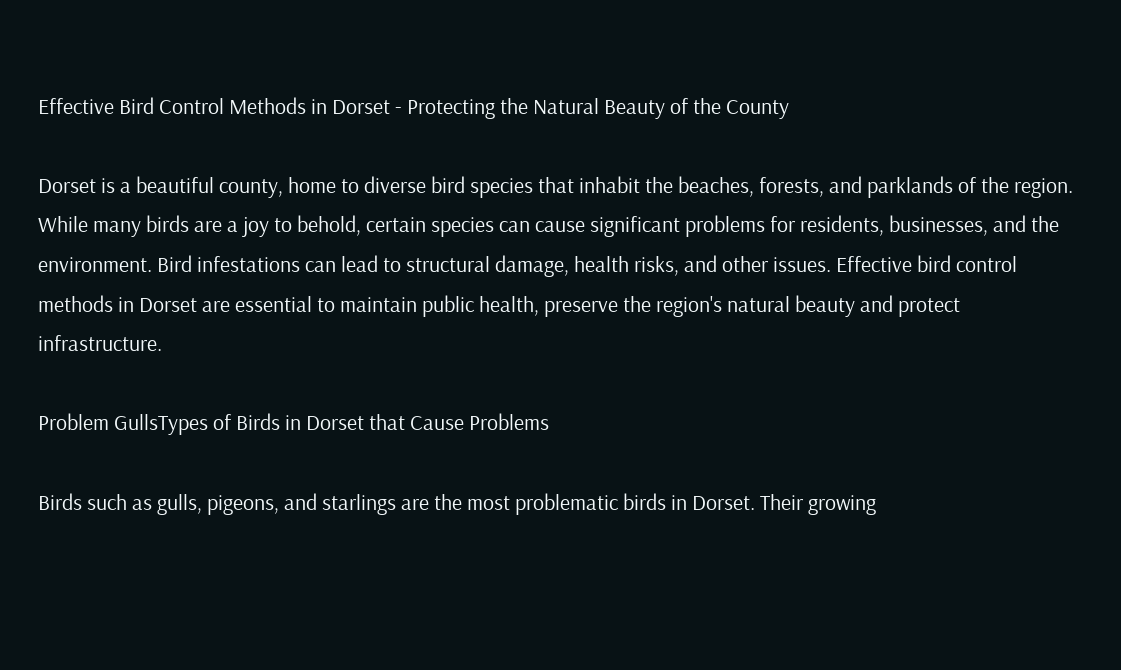Effective Bird Control Methods in Dorset - Protecting the Natural Beauty of the County

Dorset is a beautiful county, home to diverse bird species that inhabit the beaches, forests, and parklands of the region. While many birds are a joy to behold, certain species can cause significant problems for residents, businesses, and the environment. Bird infestations can lead to structural damage, health risks, and other issues. Effective bird control methods in Dorset are essential to maintain public health, preserve the region's natural beauty and protect infrastructure.

Problem GullsTypes of Birds in Dorset that Cause Problems

Birds such as gulls, pigeons, and starlings are the most problematic birds in Dorset. Their growing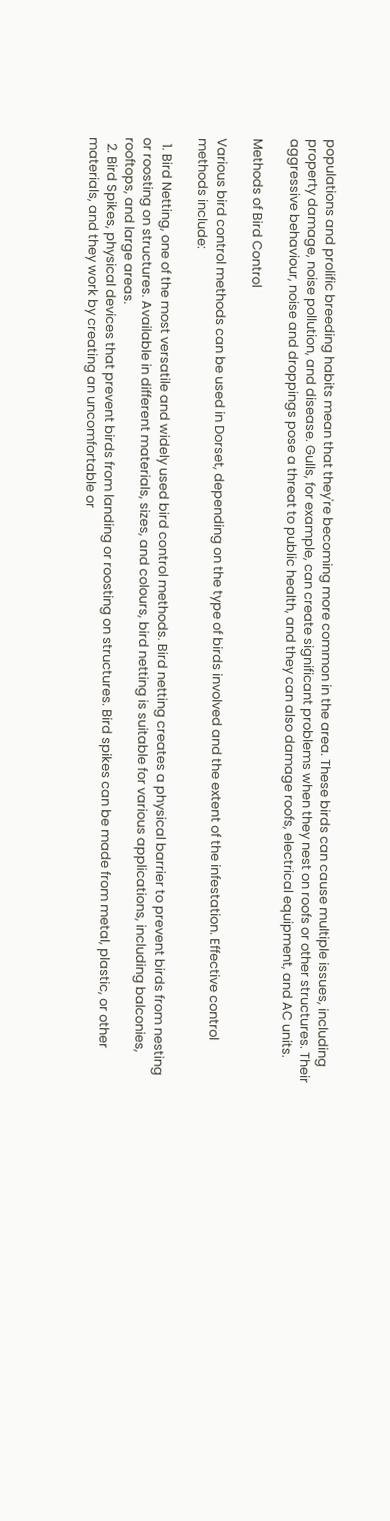populations and prolific breeding habits mean that they're becoming more common in the area. These birds can cause multiple issues, including property damage, noise pollution, and disease. Gulls, for example, can create significant problems when they nest on roofs or other structures. Their aggressive behaviour, noise and droppings pose a threat to public health, and they can also damage roofs, electrical equipment, and AC units.

Methods of Bird Control

Various bird control methods can be used in Dorset, depending on the type of birds involved and the extent of the infestation. Effective control methods include:

  1. Bird Netting, one of the most versatile and widely used bird control methods. Bird netting creates a physical barrier to prevent birds from nesting or roosting on structures. Available in different materials, sizes, and colours, bird netting is suitable for various applications, including balconies, rooftops, and large areas.
  2. Bird Spikes, physical devices that prevent birds from landing or roosting on structures. Bird spikes can be made from metal, plastic, or other materials, and they work by creating an uncomfortable or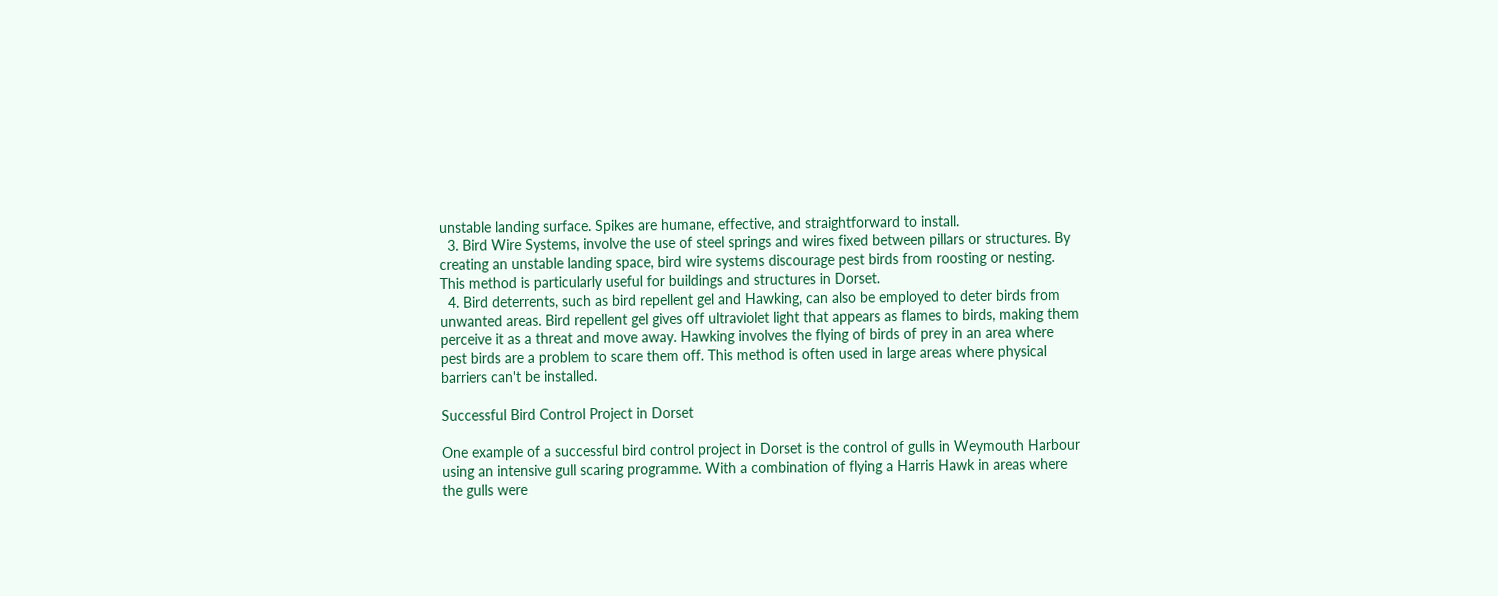unstable landing surface. Spikes are humane, effective, and straightforward to install.
  3. Bird Wire Systems, involve the use of steel springs and wires fixed between pillars or structures. By creating an unstable landing space, bird wire systems discourage pest birds from roosting or nesting. This method is particularly useful for buildings and structures in Dorset.
  4. Bird deterrents, such as bird repellent gel and Hawking, can also be employed to deter birds from unwanted areas. Bird repellent gel gives off ultraviolet light that appears as flames to birds, making them perceive it as a threat and move away. Hawking involves the flying of birds of prey in an area where pest birds are a problem to scare them off. This method is often used in large areas where physical barriers can't be installed.

Successful Bird Control Project in Dorset

One example of a successful bird control project in Dorset is the control of gulls in Weymouth Harbour using an intensive gull scaring programme. With a combination of flying a Harris Hawk in areas where the gulls were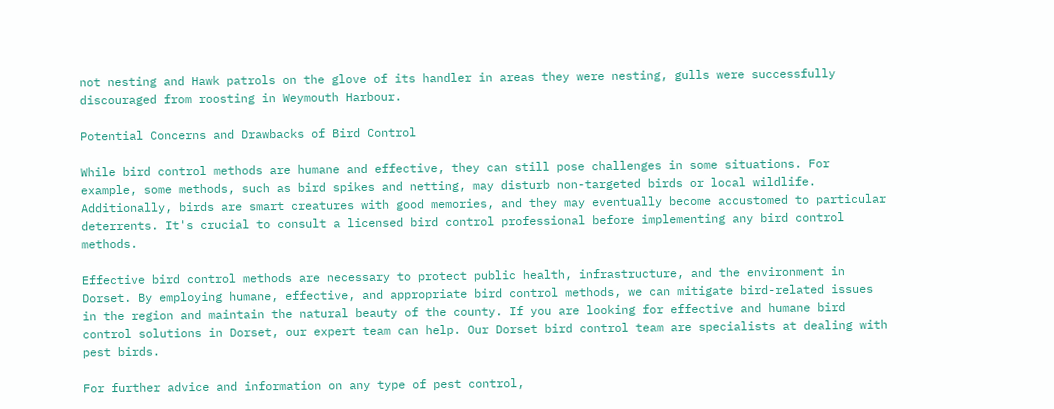not nesting and Hawk patrols on the glove of its handler in areas they were nesting, gulls were successfully discouraged from roosting in Weymouth Harbour.

Potential Concerns and Drawbacks of Bird Control

While bird control methods are humane and effective, they can still pose challenges in some situations. For example, some methods, such as bird spikes and netting, may disturb non-targeted birds or local wildlife. Additionally, birds are smart creatures with good memories, and they may eventually become accustomed to particular deterrents. It's crucial to consult a licensed bird control professional before implementing any bird control methods.

Effective bird control methods are necessary to protect public health, infrastructure, and the environment in Dorset. By employing humane, effective, and appropriate bird control methods, we can mitigate bird-related issues in the region and maintain the natural beauty of the county. If you are looking for effective and humane bird control solutions in Dorset, our expert team can help. Our Dorset bird control team are specialists at dealing with pest birds.

For further advice and information on any type of pest control,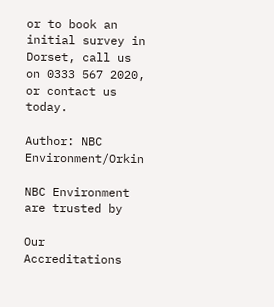or to book an initial survey in Dorset, call us on 0333 567 2020, or contact us today.

Author: NBC Environment/Orkin

NBC Environment are trusted by

Our Accreditations